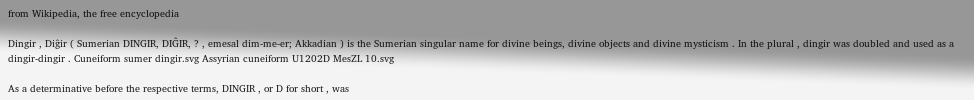from Wikipedia, the free encyclopedia

Dingir , Diĝir ( Sumerian DINGIR, DIĜIR, ? , emesal dim-me-er; Akkadian ) is the Sumerian singular name for divine beings, divine objects and divine mysticism . In the plural , dingir was doubled and used as a dingir-dingir . Cuneiform sumer dingir.svg Assyrian cuneiform U1202D MesZL 10.svg

As a determinative before the respective terms, DINGIR , or D for short , was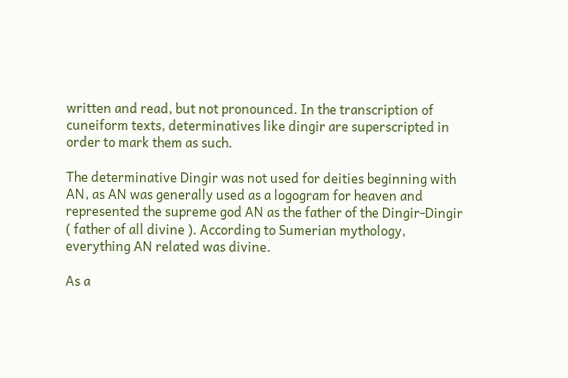written and read, but not pronounced. In the transcription of cuneiform texts, determinatives like dingir are superscripted in order to mark them as such.

The determinative Dingir was not used for deities beginning with AN, as AN was generally used as a logogram for heaven and represented the supreme god AN as the father of the Dingir-Dingir ( father of all divine ). According to Sumerian mythology, everything AN related was divine.

As a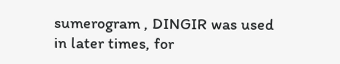sumerogram , DINGIR was used in later times, for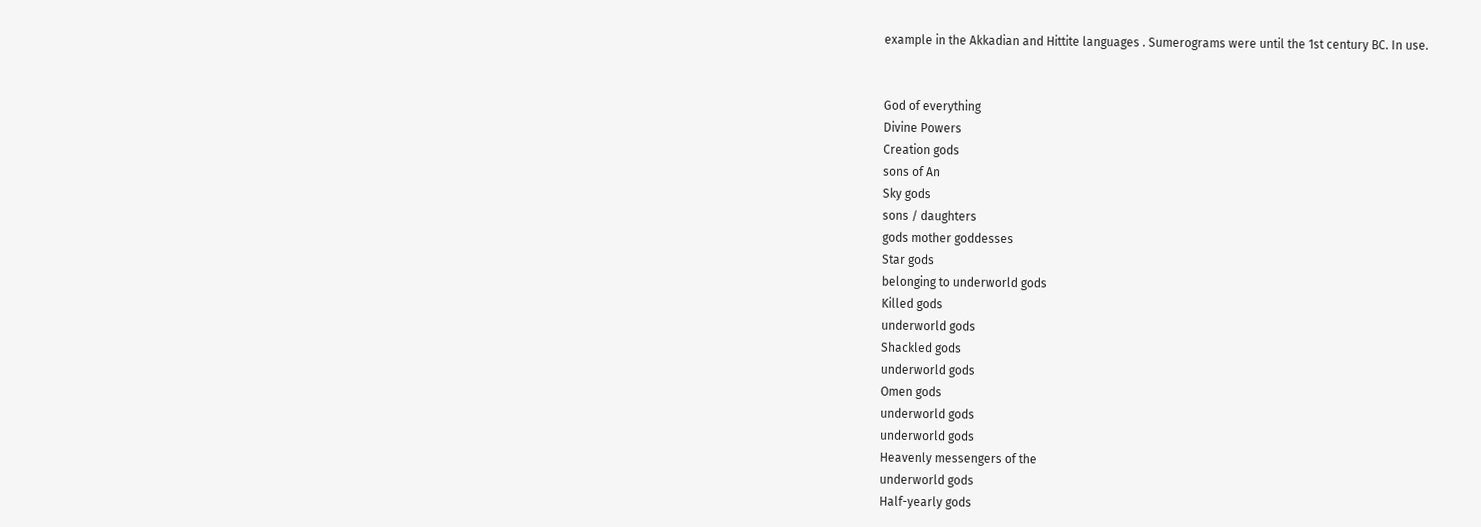example in the Akkadian and Hittite languages . Sumerograms were until the 1st century BC. In use.


God of everything
Divine Powers
Creation gods
sons of An
Sky gods
sons / daughters
gods mother goddesses
Star gods
belonging to underworld gods
Killed gods
underworld gods
Shackled gods
underworld gods
Omen gods
underworld gods
underworld gods
Heavenly messengers of the
underworld gods
Half-yearly gods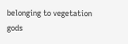belonging to vegetation gods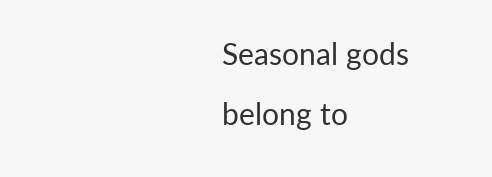Seasonal gods
belong to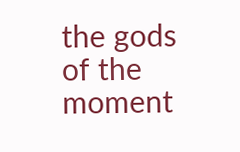the gods of the moment